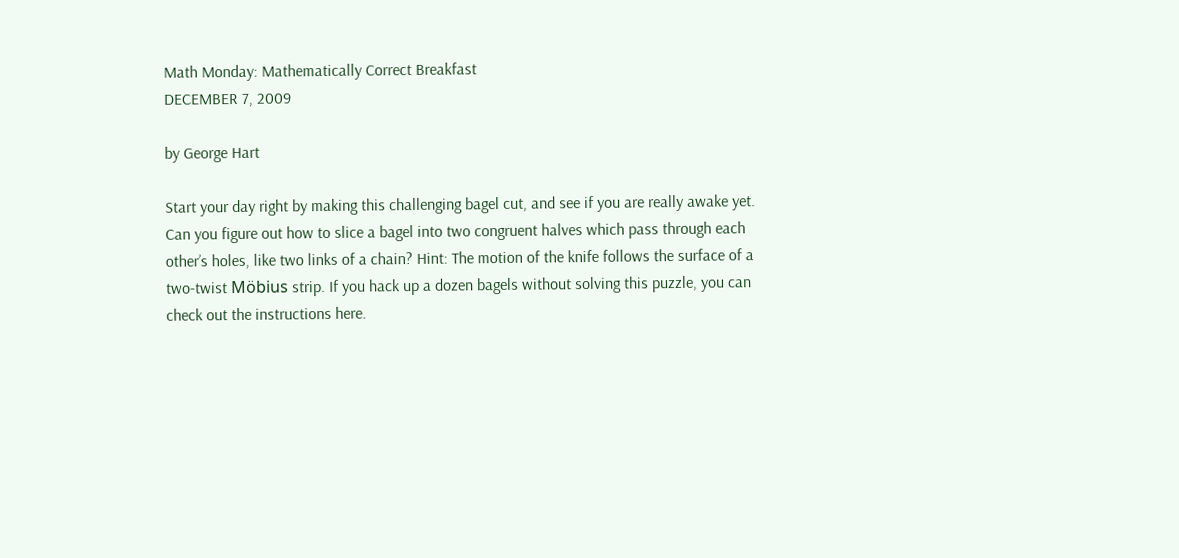Math Monday: Mathematically Correct Breakfast
DECEMBER 7, 2009

by George Hart

Start your day right by making this challenging bagel cut, and see if you are really awake yet.  Can you figure out how to slice a bagel into two congruent halves which pass through each other’s holes, like two links of a chain? Hint: The motion of the knife follows the surface of a two-twist Möbius strip. If you hack up a dozen bagels without solving this puzzle, you can check out the instructions here.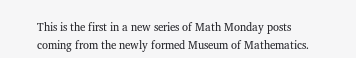This is the first in a new series of Math Monday posts coming from the newly formed Museum of Mathematics.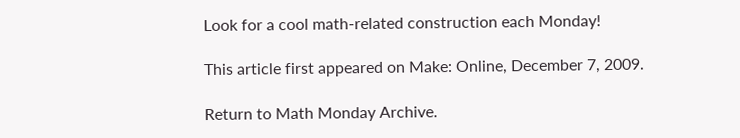Look for a cool math-related construction each Monday!

This article first appeared on Make: Online, December 7, 2009.

Return to Math Monday Archive.